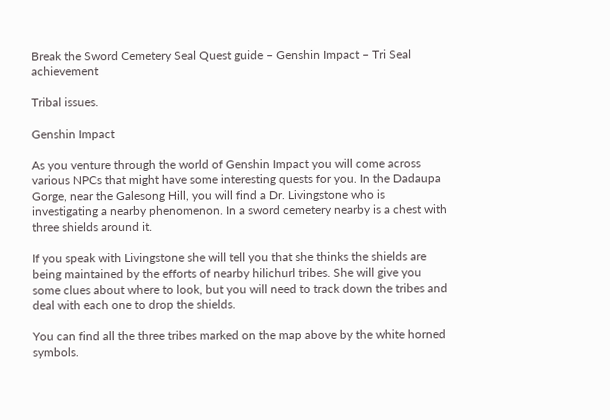Break the Sword Cemetery Seal Quest guide – Genshin Impact – Tri Seal achievement

Tribal issues.

Genshin Impact

As you venture through the world of Genshin Impact you will come across various NPCs that might have some interesting quests for you. In the Dadaupa Gorge, near the Galesong Hill, you will find a Dr. Livingstone who is investigating a nearby phenomenon. In a sword cemetery nearby is a chest with three shields around it.

If you speak with Livingstone she will tell you that she thinks the shields are being maintained by the efforts of nearby hilichurl tribes. She will give you some clues about where to look, but you will need to track down the tribes and deal with each one to drop the shields.

You can find all the three tribes marked on the map above by the white horned symbols.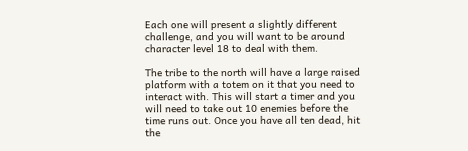Each one will present a slightly different challenge, and you will want to be around character level 18 to deal with them.

The tribe to the north will have a large raised platform with a totem on it that you need to interact with. This will start a timer and you will need to take out 10 enemies before the time runs out. Once you have all ten dead, hit the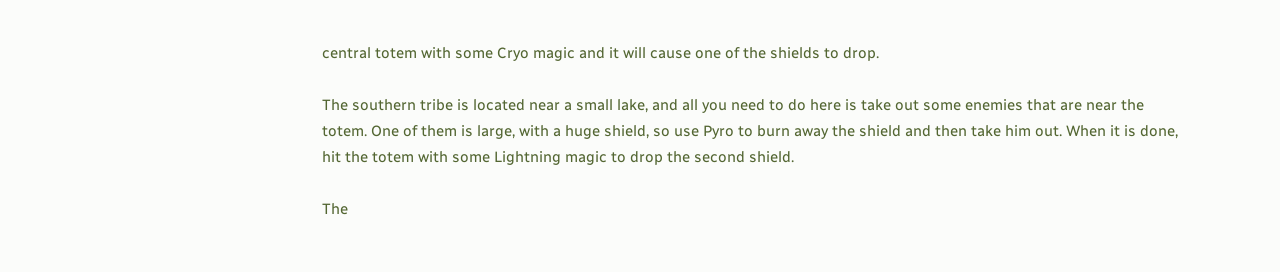central totem with some Cryo magic and it will cause one of the shields to drop.

The southern tribe is located near a small lake, and all you need to do here is take out some enemies that are near the totem. One of them is large, with a huge shield, so use Pyro to burn away the shield and then take him out. When it is done, hit the totem with some Lightning magic to drop the second shield.

The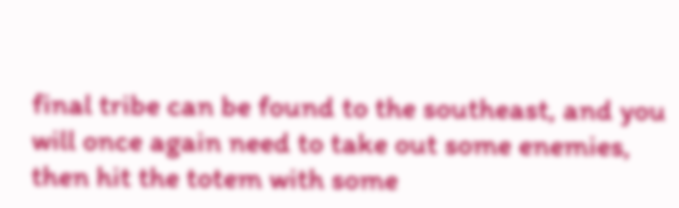final tribe can be found to the southeast, and you will once again need to take out some enemies, then hit the totem with some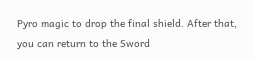Pyro magic to drop the final shield. After that, you can return to the Sword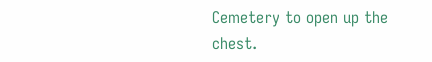Cemetery to open up the chest.